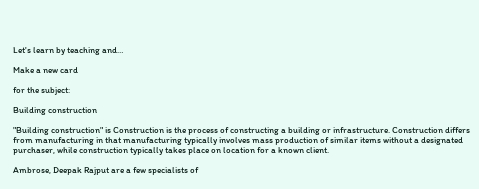Let's learn by teaching and…

Make a new card

for the subject:

Building construction

"Building construction" is Construction is the process of constructing a building or infrastructure. Construction differs from manufacturing in that manufacturing typically involves mass production of similar items without a designated purchaser, while construction typically takes place on location for a known client.

Ambrose, Deepak Rajput are a few specialists of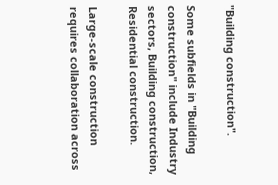"Building construction".

Some subfields in "Building construction" include Industry sectors, Building construction, Residential construction.

Large-scale construction requires collaboration across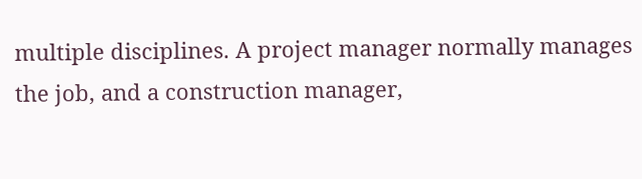multiple disciplines. A project manager normally manages the job, and a construction manager,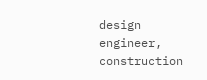design engineer, construction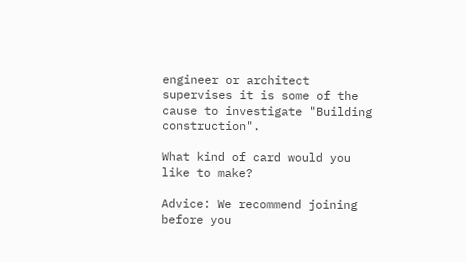engineer or architect supervises it is some of the cause to investigate "Building construction".

What kind of card would you like to make?

Advice: We recommend joining before you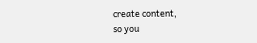create content,
so you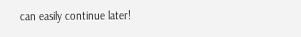can easily continue later!